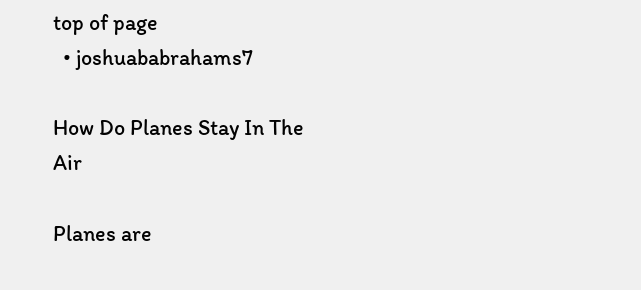top of page
  • joshuababrahams7

How Do Planes Stay In The Air

Planes are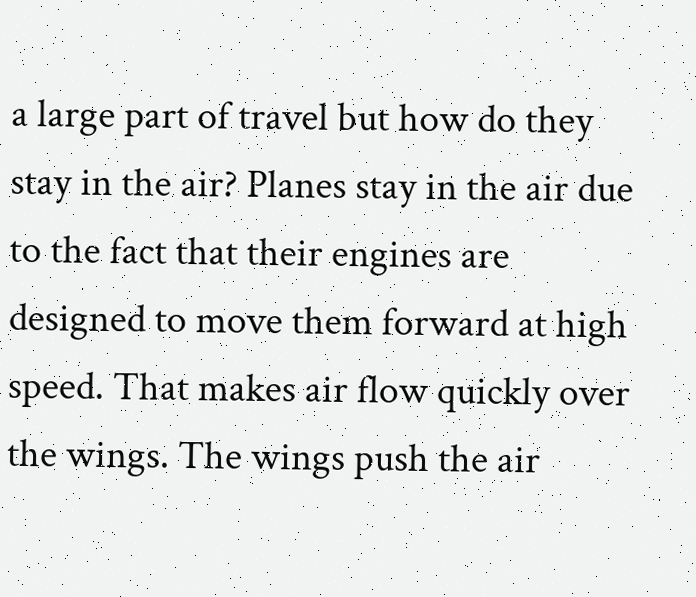a large part of travel but how do they stay in the air? Planes stay in the air due to the fact that their engines are designed to move them forward at high speed. That makes air flow quickly over the wings. The wings push the air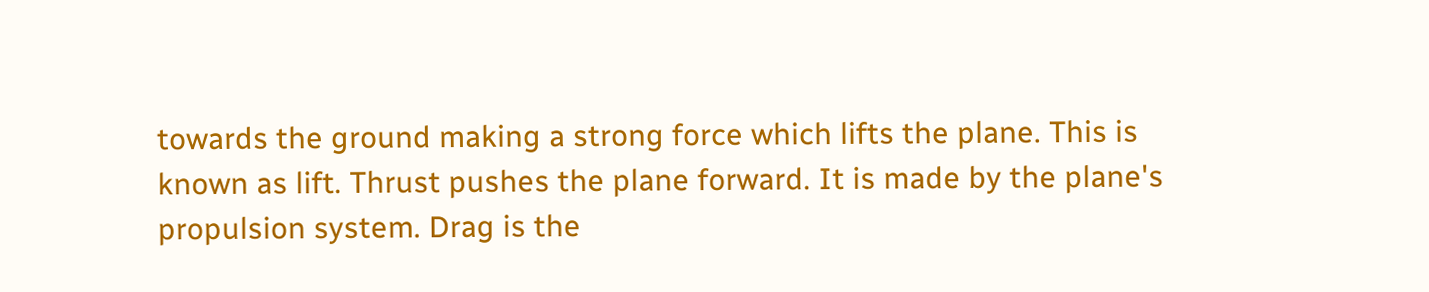towards the ground making a strong force which lifts the plane. This is known as lift. Thrust pushes the plane forward. It is made by the plane's propulsion system. Drag is the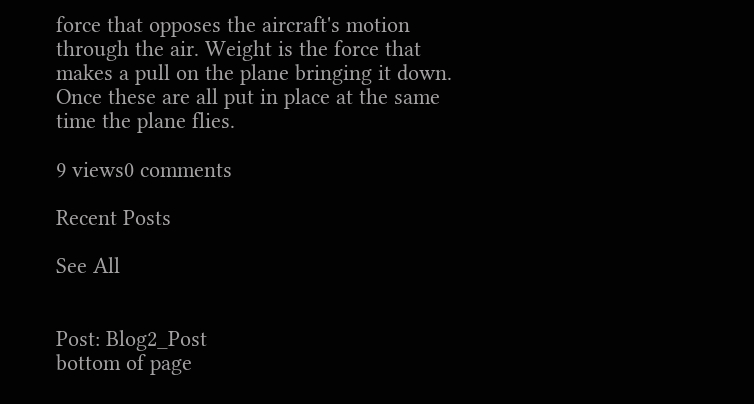force that opposes the aircraft's motion through the air. Weight is the force that makes a pull on the plane bringing it down. Once these are all put in place at the same time the plane flies.

9 views0 comments

Recent Posts

See All


Post: Blog2_Post
bottom of page